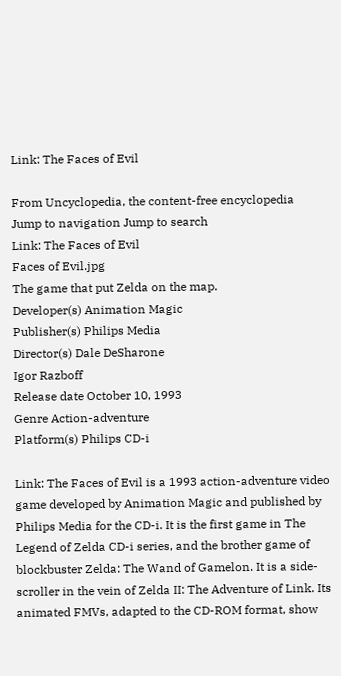Link: The Faces of Evil

From Uncyclopedia, the content-free encyclopedia
Jump to navigation Jump to search
Link: The Faces of Evil
Faces of Evil.jpg
The game that put Zelda on the map.
Developer(s) Animation Magic
Publisher(s) Philips Media
Director(s) Dale DeSharone
Igor Razboff
Release date October 10, 1993
Genre Action-adventure
Platform(s) Philips CD-i

Link: The Faces of Evil is a 1993 action-adventure video game developed by Animation Magic and published by Philips Media for the CD-i. It is the first game in The Legend of Zelda CD-i series, and the brother game of blockbuster Zelda: The Wand of Gamelon. It is a side-scroller in the vein of Zelda II: The Adventure of Link. Its animated FMVs, adapted to the CD-ROM format, show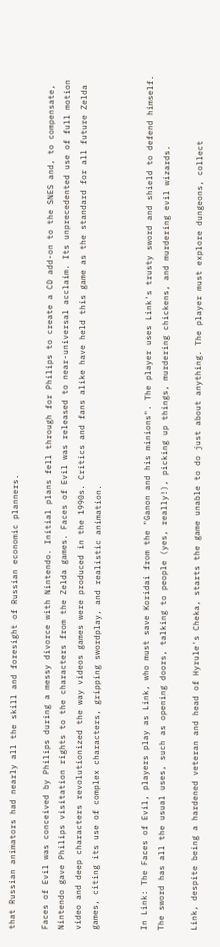that Russian animators had nearly all the skill and foresight of Russian economic planners.

Faces of Evil was conceived by Philips during a messy divorce with Nintendo. Initial plans fell through for Philips to create a CD add-on to the SNES and, to compensate, Nintendo gave Philips visitation rights to the characters from the Zelda games. Faces of Evil was released to near-universal acclaim. Its unprecedented use of full motion video and deep characters revolutionized the way videos games were produced in the 1990s. Critics and fans alike have held this game as the standard for all future Zelda games, citing its use of complex characters, gripping swordplay, and realistic animation.


In Link: The Faces of Evil, players play as Link, who must save Koridai from the "Ganon and his minions". The player uses Link's trusty sword and shield to defend himself. The sword has all the usual uses, such as opening doors, talking to people (yes, really!), picking up things, murdering chickens, and murdering evil wizards.

Link, despite being a hardened veteran and head of Hyrule's Cheka, starts the game unable to do just about anything. The player must explore dungeons, collect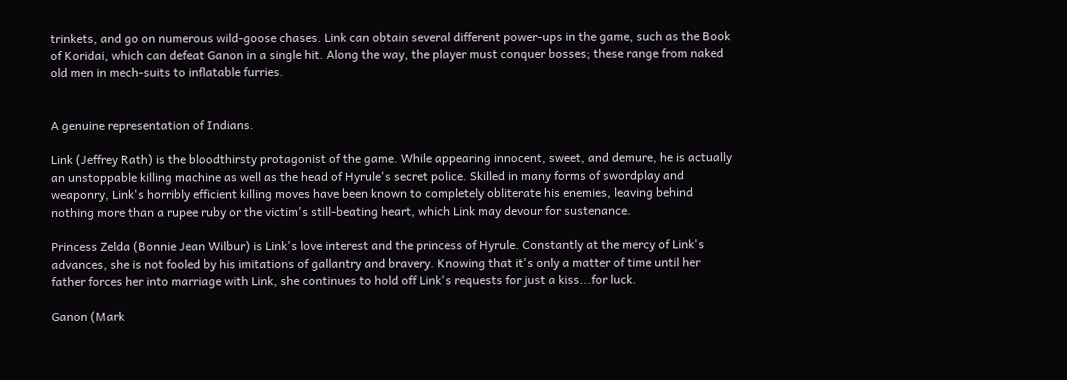trinkets, and go on numerous wild-goose chases. Link can obtain several different power-ups in the game, such as the Book of Koridai, which can defeat Ganon in a single hit. Along the way, the player must conquer bosses; these range from naked old men in mech-suits to inflatable furries.


A genuine representation of Indians.

Link (Jeffrey Rath) is the bloodthirsty protagonist of the game. While appearing innocent, sweet, and demure, he is actually an unstoppable killing machine as well as the head of Hyrule's secret police. Skilled in many forms of swordplay and weaponry, Link's horribly efficient killing moves have been known to completely obliterate his enemies, leaving behind nothing more than a rupee ruby or the victim's still-beating heart, which Link may devour for sustenance.

Princess Zelda (Bonnie Jean Wilbur) is Link's love interest and the princess of Hyrule. Constantly at the mercy of Link's advances, she is not fooled by his imitations of gallantry and bravery. Knowing that it's only a matter of time until her father forces her into marriage with Link, she continues to hold off Link's requests for just a kiss...for luck.

Ganon (Mark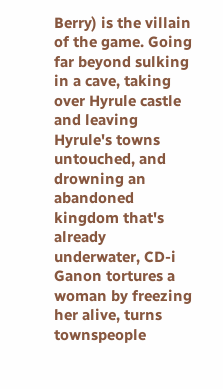Berry) is the villain of the game. Going far beyond sulking in a cave, taking over Hyrule castle and leaving Hyrule's towns untouched, and drowning an abandoned kingdom that's already underwater, CD-i Ganon tortures a woman by freezing her alive, turns townspeople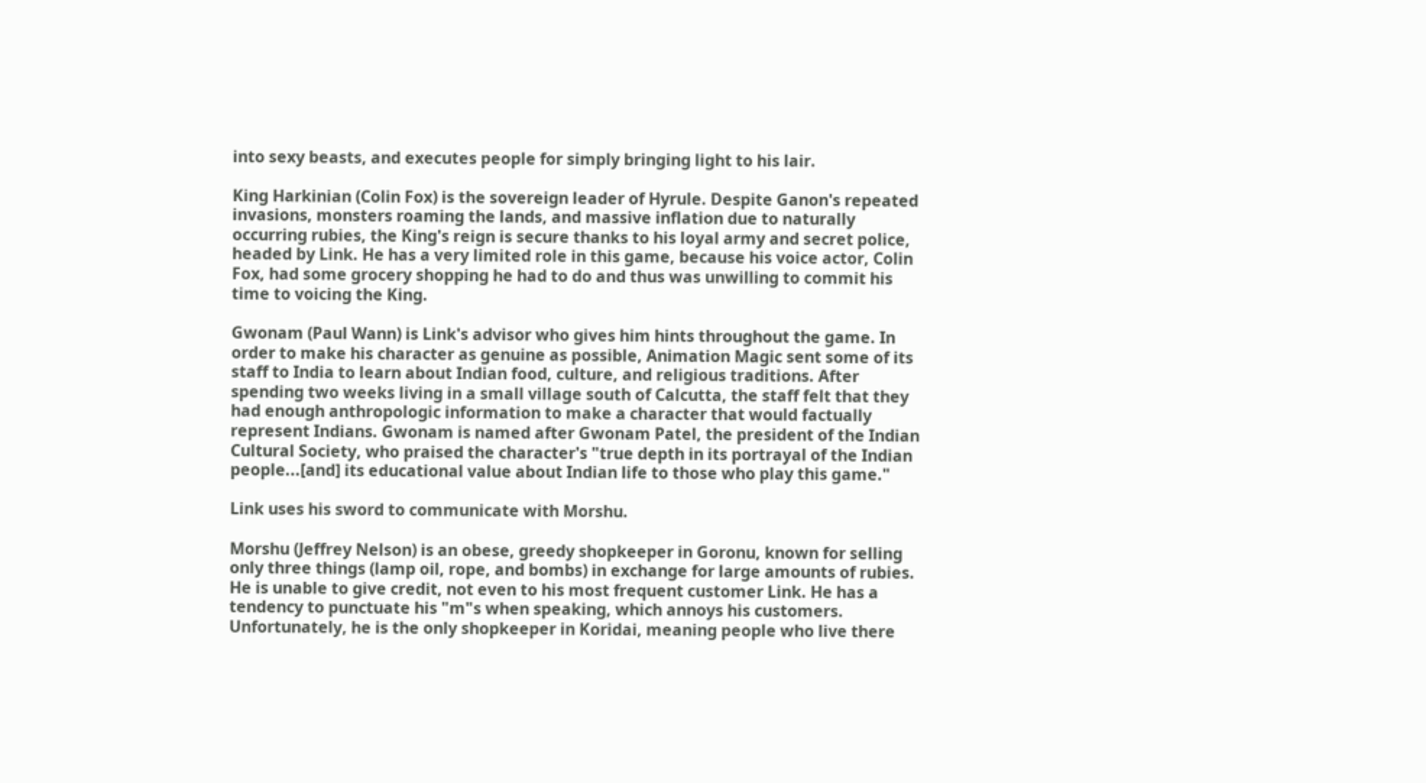into sexy beasts, and executes people for simply bringing light to his lair.

King Harkinian (Colin Fox) is the sovereign leader of Hyrule. Despite Ganon's repeated invasions, monsters roaming the lands, and massive inflation due to naturally occurring rubies, the King's reign is secure thanks to his loyal army and secret police, headed by Link. He has a very limited role in this game, because his voice actor, Colin Fox, had some grocery shopping he had to do and thus was unwilling to commit his time to voicing the King.

Gwonam (Paul Wann) is Link's advisor who gives him hints throughout the game. In order to make his character as genuine as possible, Animation Magic sent some of its staff to India to learn about Indian food, culture, and religious traditions. After spending two weeks living in a small village south of Calcutta, the staff felt that they had enough anthropologic information to make a character that would factually represent Indians. Gwonam is named after Gwonam Patel, the president of the Indian Cultural Society, who praised the character's "true depth in its portrayal of the Indian people...[and] its educational value about Indian life to those who play this game."

Link uses his sword to communicate with Morshu.

Morshu (Jeffrey Nelson) is an obese, greedy shopkeeper in Goronu, known for selling only three things (lamp oil, rope, and bombs) in exchange for large amounts of rubies. He is unable to give credit, not even to his most frequent customer Link. He has a tendency to punctuate his "m"s when speaking, which annoys his customers. Unfortunately, he is the only shopkeeper in Koridai, meaning people who live there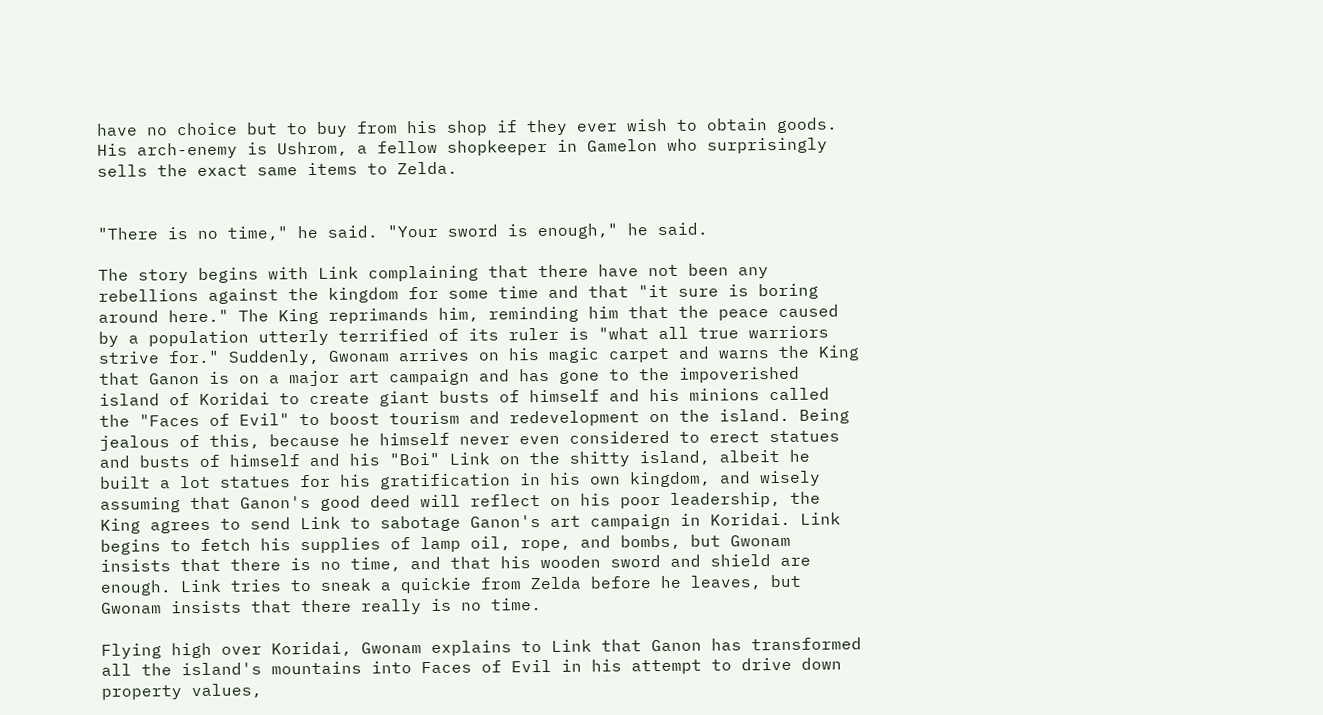have no choice but to buy from his shop if they ever wish to obtain goods. His arch-enemy is Ushrom, a fellow shopkeeper in Gamelon who surprisingly sells the exact same items to Zelda.


"There is no time," he said. "Your sword is enough," he said.

The story begins with Link complaining that there have not been any rebellions against the kingdom for some time and that "it sure is boring around here." The King reprimands him, reminding him that the peace caused by a population utterly terrified of its ruler is "what all true warriors strive for." Suddenly, Gwonam arrives on his magic carpet and warns the King that Ganon is on a major art campaign and has gone to the impoverished island of Koridai to create giant busts of himself and his minions called the "Faces of Evil" to boost tourism and redevelopment on the island. Being jealous of this, because he himself never even considered to erect statues and busts of himself and his "Boi" Link on the shitty island, albeit he built a lot statues for his gratification in his own kingdom, and wisely assuming that Ganon's good deed will reflect on his poor leadership, the King agrees to send Link to sabotage Ganon's art campaign in Koridai. Link begins to fetch his supplies of lamp oil, rope, and bombs, but Gwonam insists that there is no time, and that his wooden sword and shield are enough. Link tries to sneak a quickie from Zelda before he leaves, but Gwonam insists that there really is no time.

Flying high over Koridai, Gwonam explains to Link that Ganon has transformed all the island's mountains into Faces of Evil in his attempt to drive down property values,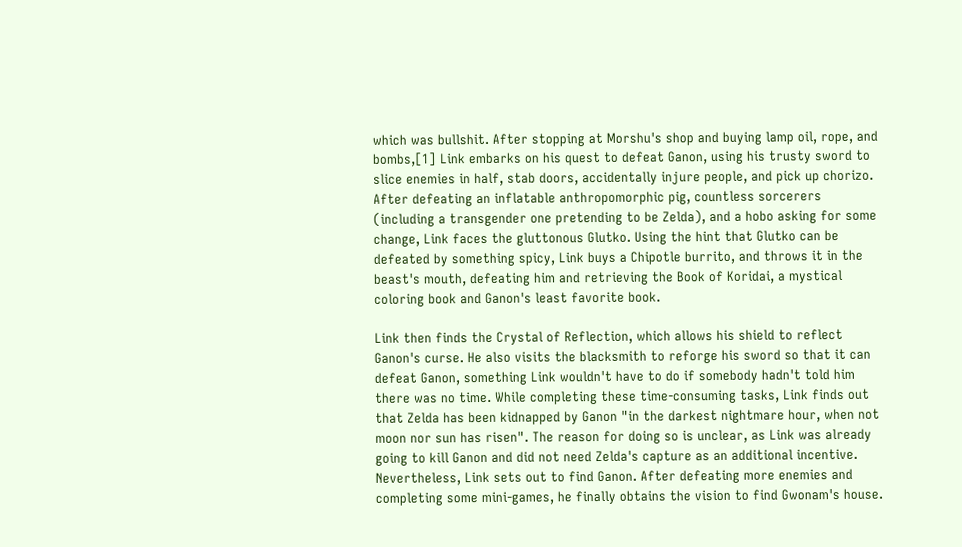which was bullshit. After stopping at Morshu's shop and buying lamp oil, rope, and bombs,[1] Link embarks on his quest to defeat Ganon, using his trusty sword to slice enemies in half, stab doors, accidentally injure people, and pick up chorizo. After defeating an inflatable anthropomorphic pig, countless sorcerers (including a transgender one pretending to be Zelda), and a hobo asking for some change, Link faces the gluttonous Glutko. Using the hint that Glutko can be defeated by something spicy, Link buys a Chipotle burrito, and throws it in the beast's mouth, defeating him and retrieving the Book of Koridai, a mystical coloring book and Ganon's least favorite book.

Link then finds the Crystal of Reflection, which allows his shield to reflect Ganon's curse. He also visits the blacksmith to reforge his sword so that it can defeat Ganon, something Link wouldn't have to do if somebody hadn't told him there was no time. While completing these time-consuming tasks, Link finds out that Zelda has been kidnapped by Ganon "in the darkest nightmare hour, when not moon nor sun has risen". The reason for doing so is unclear, as Link was already going to kill Ganon and did not need Zelda's capture as an additional incentive. Nevertheless, Link sets out to find Ganon. After defeating more enemies and completing some mini-games, he finally obtains the vision to find Gwonam's house.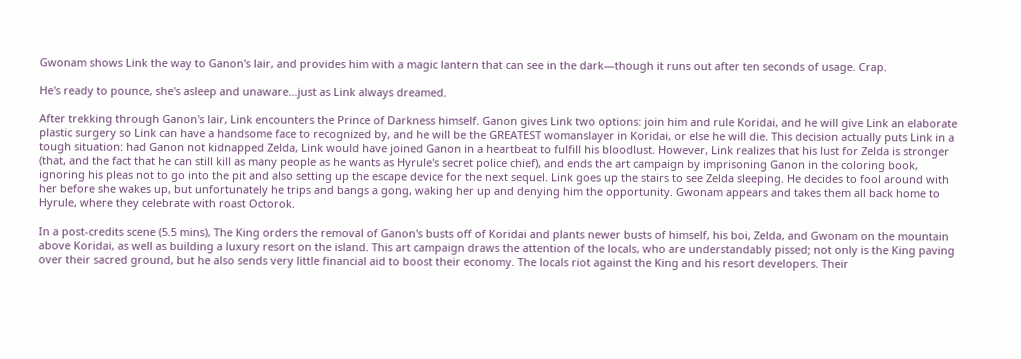Gwonam shows Link the way to Ganon's lair, and provides him with a magic lantern that can see in the dark—though it runs out after ten seconds of usage. Crap.

He's ready to pounce, she's asleep and unaware...just as Link always dreamed.

After trekking through Ganon's lair, Link encounters the Prince of Darkness himself. Ganon gives Link two options: join him and rule Koridai, and he will give Link an elaborate plastic surgery so Link can have a handsome face to recognized by, and he will be the GREATEST womanslayer in Koridai, or else he will die. This decision actually puts Link in a tough situation: had Ganon not kidnapped Zelda, Link would have joined Ganon in a heartbeat to fulfill his bloodlust. However, Link realizes that his lust for Zelda is stronger (that, and the fact that he can still kill as many people as he wants as Hyrule's secret police chief), and ends the art campaign by imprisoning Ganon in the coloring book, ignoring his pleas not to go into the pit and also setting up the escape device for the next sequel. Link goes up the stairs to see Zelda sleeping. He decides to fool around with her before she wakes up, but unfortunately he trips and bangs a gong, waking her up and denying him the opportunity. Gwonam appears and takes them all back home to Hyrule, where they celebrate with roast Octorok.

In a post-credits scene (5.5 mins), The King orders the removal of Ganon's busts off of Koridai and plants newer busts of himself, his boi, Zelda, and Gwonam on the mountain above Koridai, as well as building a luxury resort on the island. This art campaign draws the attention of the locals, who are understandably pissed; not only is the King paving over their sacred ground, but he also sends very little financial aid to boost their economy. The locals riot against the King and his resort developers. Their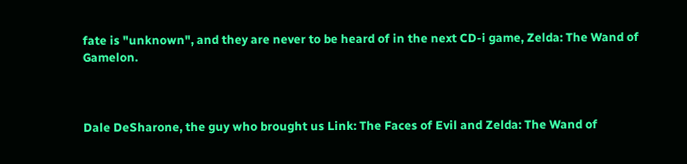fate is "unknown", and they are never to be heard of in the next CD-i game, Zelda: The Wand of Gamelon.



Dale DeSharone, the guy who brought us Link: The Faces of Evil and Zelda: The Wand of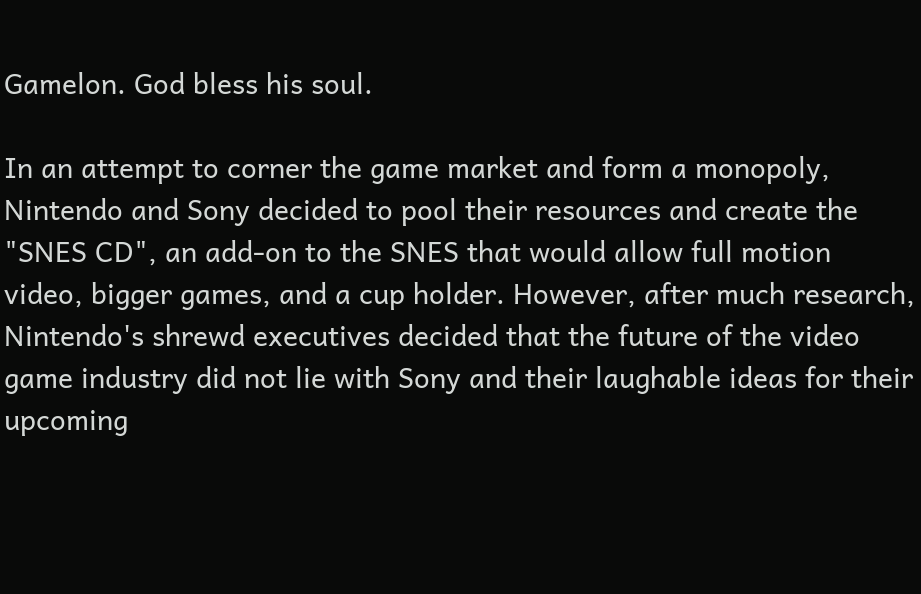Gamelon. God bless his soul.

In an attempt to corner the game market and form a monopoly, Nintendo and Sony decided to pool their resources and create the "SNES CD", an add-on to the SNES that would allow full motion video, bigger games, and a cup holder. However, after much research, Nintendo's shrewd executives decided that the future of the video game industry did not lie with Sony and their laughable ideas for their upcoming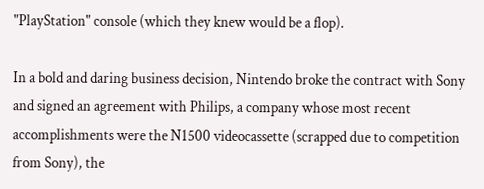"PlayStation" console (which they knew would be a flop).

In a bold and daring business decision, Nintendo broke the contract with Sony and signed an agreement with Philips, a company whose most recent accomplishments were the N1500 videocassette (scrapped due to competition from Sony), the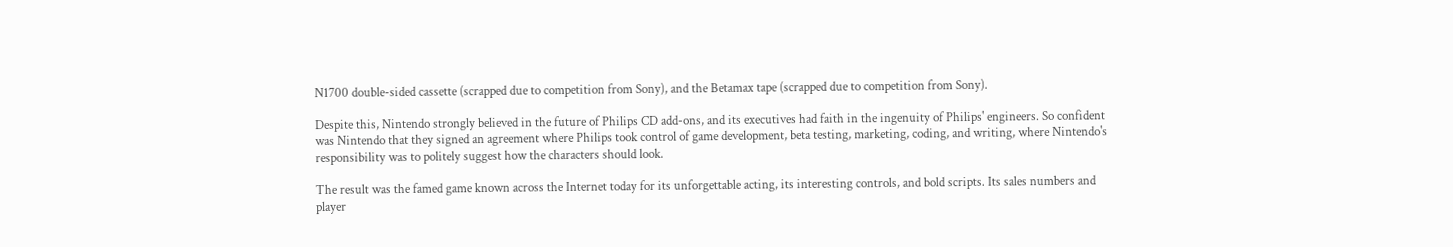N1700 double-sided cassette (scrapped due to competition from Sony), and the Betamax tape (scrapped due to competition from Sony).

Despite this, Nintendo strongly believed in the future of Philips CD add-ons, and its executives had faith in the ingenuity of Philips' engineers. So confident was Nintendo that they signed an agreement where Philips took control of game development, beta testing, marketing, coding, and writing, where Nintendo's responsibility was to politely suggest how the characters should look.

The result was the famed game known across the Internet today for its unforgettable acting, its interesting controls, and bold scripts. Its sales numbers and player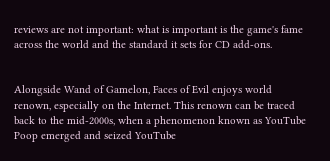reviews are not important: what is important is the game's fame across the world and the standard it sets for CD add-ons.


Alongside Wand of Gamelon, Faces of Evil enjoys world renown, especially on the Internet. This renown can be traced back to the mid-2000s, when a phenomenon known as YouTube Poop emerged and seized YouTube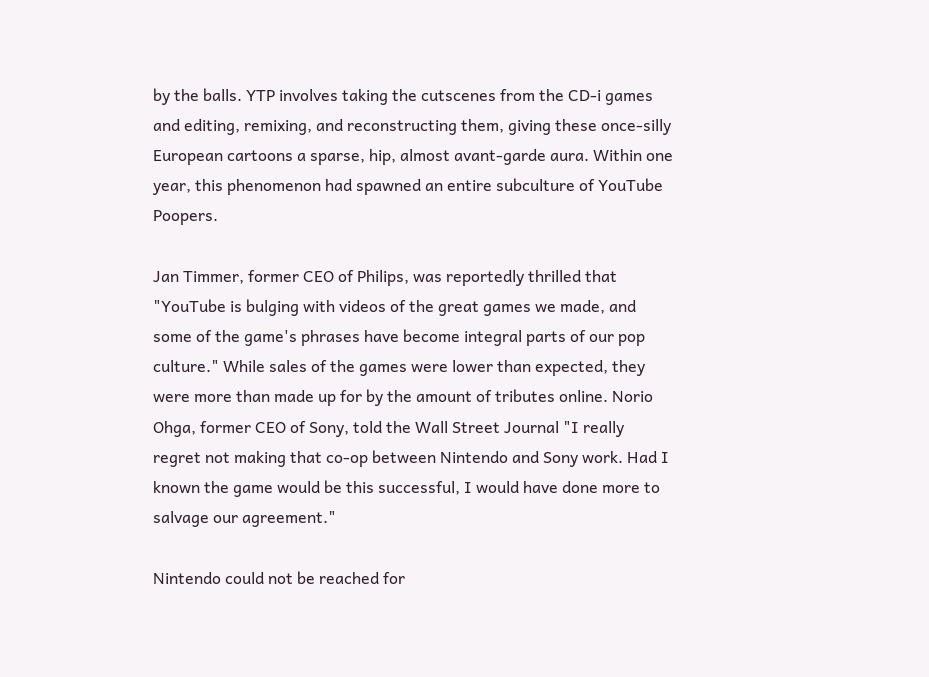by the balls. YTP involves taking the cutscenes from the CD-i games and editing, remixing, and reconstructing them, giving these once-silly European cartoons a sparse, hip, almost avant-garde aura. Within one year, this phenomenon had spawned an entire subculture of YouTube Poopers.

Jan Timmer, former CEO of Philips, was reportedly thrilled that "YouTube is bulging with videos of the great games we made, and some of the game's phrases have become integral parts of our pop culture." While sales of the games were lower than expected, they were more than made up for by the amount of tributes online. Norio Ohga, former CEO of Sony, told the Wall Street Journal "I really regret not making that co-op between Nintendo and Sony work. Had I known the game would be this successful, I would have done more to salvage our agreement."

Nintendo could not be reached for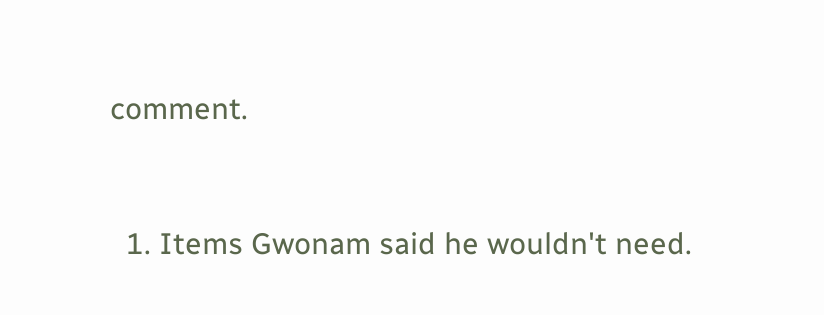comment.


  1. Items Gwonam said he wouldn't need.